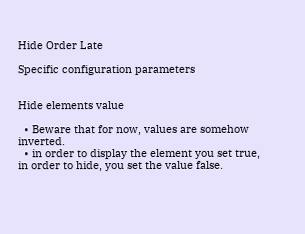Hide Order Late

Specific configuration parameters


Hide elements value

  • Beware that for now, values are somehow inverted.
  • in order to display the element you set true, in order to hide, you set the value false.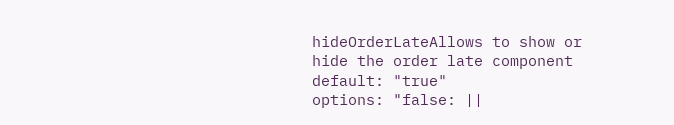hideOrderLateAllows to show or hide the order late component
default: "true"
options: "false: ||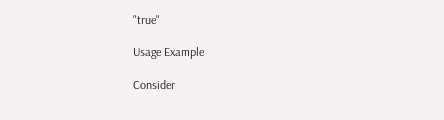"true"

Usage Example

Consider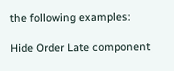the following examples:

Hide Order Late component